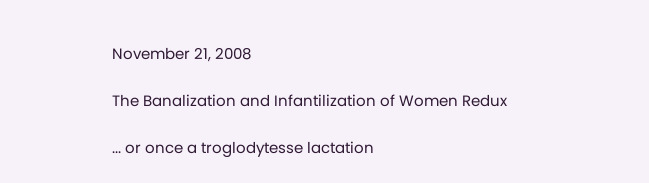November 21, 2008

The Banalization and Infantilization of Women Redux

... or once a troglodytesse lactation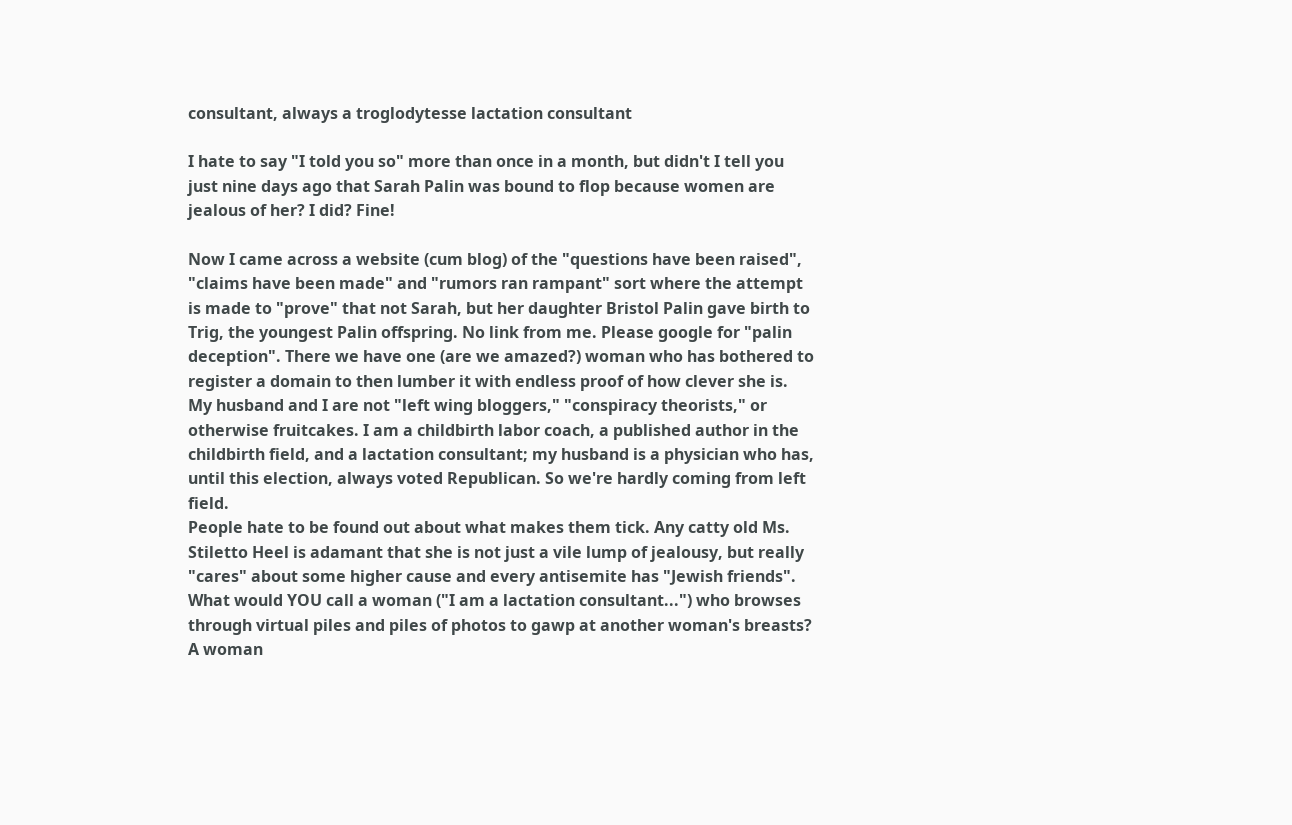consultant, always a troglodytesse lactation consultant

I hate to say "I told you so" more than once in a month, but didn't I tell you just nine days ago that Sarah Palin was bound to flop because women are jealous of her? I did? Fine!

Now I came across a website (cum blog) of the "questions have been raised", "claims have been made" and "rumors ran rampant" sort where the attempt is made to "prove" that not Sarah, but her daughter Bristol Palin gave birth to Trig, the youngest Palin offspring. No link from me. Please google for "palin deception". There we have one (are we amazed?) woman who has bothered to register a domain to then lumber it with endless proof of how clever she is.
My husband and I are not "left wing bloggers," "conspiracy theorists," or otherwise fruitcakes. I am a childbirth labor coach, a published author in the childbirth field, and a lactation consultant; my husband is a physician who has, until this election, always voted Republican. So we're hardly coming from left field.
People hate to be found out about what makes them tick. Any catty old Ms. Stiletto Heel is adamant that she is not just a vile lump of jealousy, but really "cares" about some higher cause and every antisemite has "Jewish friends". What would YOU call a woman ("I am a lactation consultant...") who browses through virtual piles and piles of photos to gawp at another woman's breasts? A woman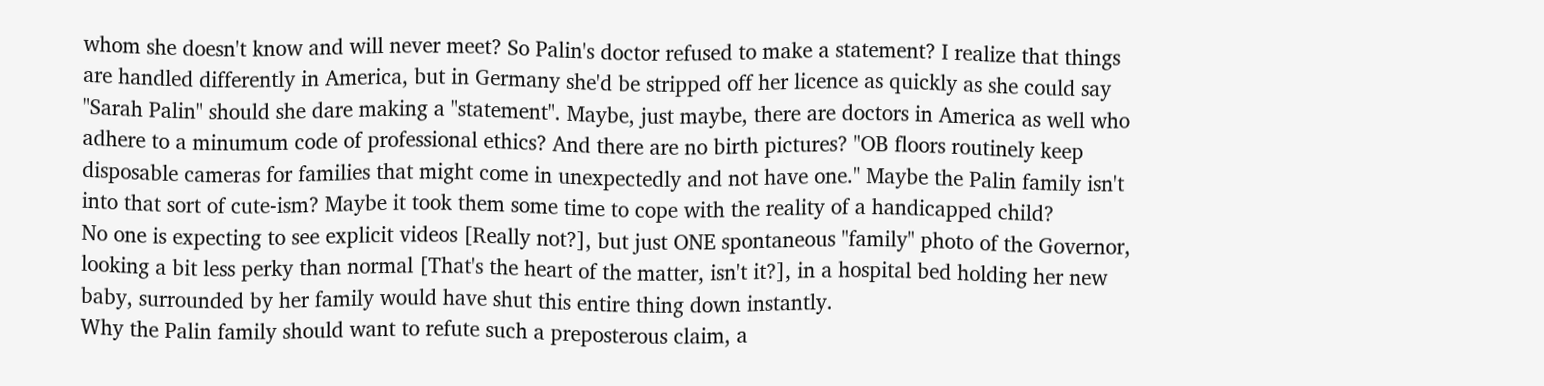whom she doesn't know and will never meet? So Palin's doctor refused to make a statement? I realize that things are handled differently in America, but in Germany she'd be stripped off her licence as quickly as she could say "Sarah Palin" should she dare making a "statement". Maybe, just maybe, there are doctors in America as well who adhere to a minumum code of professional ethics? And there are no birth pictures? "OB floors routinely keep disposable cameras for families that might come in unexpectedly and not have one." Maybe the Palin family isn't into that sort of cute-ism? Maybe it took them some time to cope with the reality of a handicapped child?
No one is expecting to see explicit videos [Really not?], but just ONE spontaneous "family" photo of the Governor, looking a bit less perky than normal [That's the heart of the matter, isn't it?], in a hospital bed holding her new baby, surrounded by her family would have shut this entire thing down instantly.
Why the Palin family should want to refute such a preposterous claim, a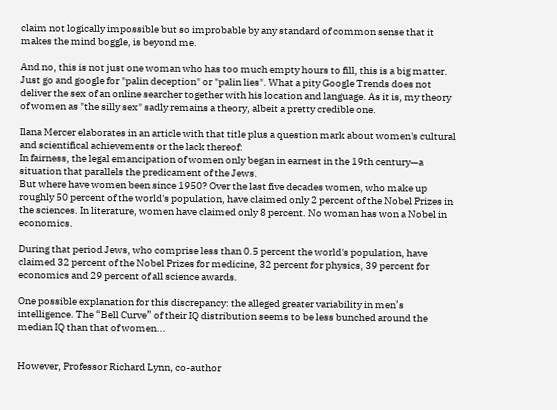claim not logically impossible but so improbable by any standard of common sense that it makes the mind boggle, is beyond me.

And no, this is not just one woman who has too much empty hours to fill, this is a big matter. Just go and google for "palin deception" or "palin lies". What a pity Google Trends does not deliver the sex of an online searcher together with his location and language. As it is, my theory of women as "the silly sex" sadly remains a theory, albeit a pretty credible one.

Ilana Mercer elaborates in an article with that title plus a question mark about women's cultural and scientifical achievements or the lack thereof:
In fairness, the legal emancipation of women only began in earnest in the 19th century—a situation that parallels the predicament of the Jews.
But where have women been since 1950? Over the last five decades women, who make up roughly 50 percent of the world's population, have claimed only 2 percent of the Nobel Prizes in the sciences. In literature, women have claimed only 8 percent. No woman has won a Nobel in economics.

During that period Jews, who comprise less than 0.5 percent the world's population, have claimed 32 percent of the Nobel Prizes for medicine, 32 percent for physics, 39 percent for economics and 29 percent of all science awards.

One possible explanation for this discrepancy: the alleged greater variability in men’s intelligence. The “Bell Curve” of their IQ distribution seems to be less bunched around the median IQ than that of women...


However, Professor Richard Lynn, co-author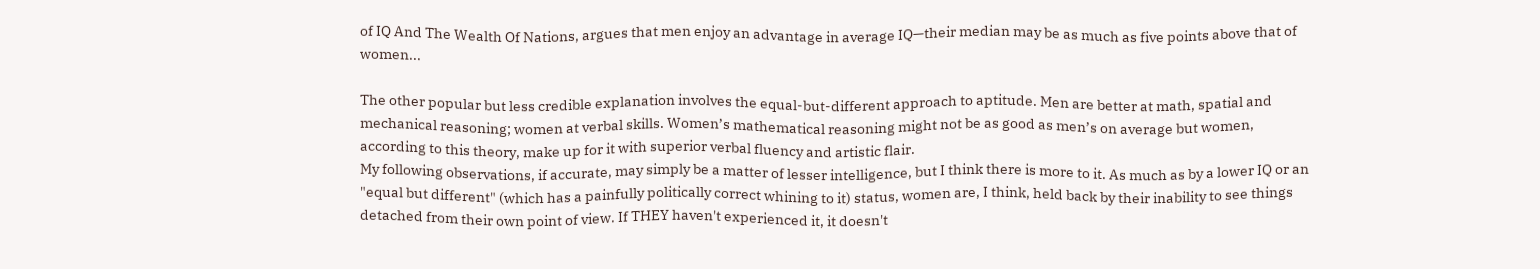of IQ And The Wealth Of Nations, argues that men enjoy an advantage in average IQ—their median may be as much as five points above that of women...

The other popular but less credible explanation involves the equal-but-different approach to aptitude. Men are better at math, spatial and mechanical reasoning; women at verbal skills. Women’s mathematical reasoning might not be as good as men’s on average but women, according to this theory, make up for it with superior verbal fluency and artistic flair.
My following observations, if accurate, may simply be a matter of lesser intelligence, but I think there is more to it. As much as by a lower IQ or an "equal but different" (which has a painfully politically correct whining to it) status, women are, I think, held back by their inability to see things detached from their own point of view. If THEY haven't experienced it, it doesn't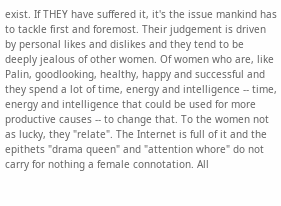exist. If THEY have suffered it, it's the issue mankind has to tackle first and foremost. Their judgement is driven by personal likes and dislikes and they tend to be deeply jealous of other women. Of women who are, like Palin, goodlooking, healthy, happy and successful and they spend a lot of time, energy and intelligence -- time, energy and intelligence that could be used for more productive causes -- to change that. To the women not as lucky, they "relate". The Internet is full of it and the epithets "drama queen" and "attention whore" do not carry for nothing a female connotation. All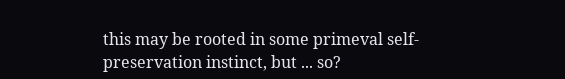this may be rooted in some primeval self-preservation instinct, but ... so?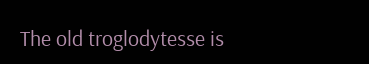The old troglodytesse is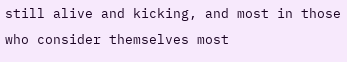still alive and kicking, and most in those who consider themselves most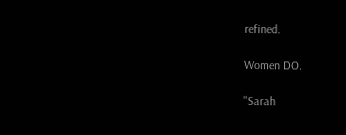refined.

Women DO.

"Sarah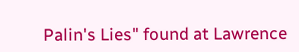Palin's Lies" found at Lawrence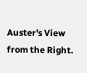Auster's View from the Right.